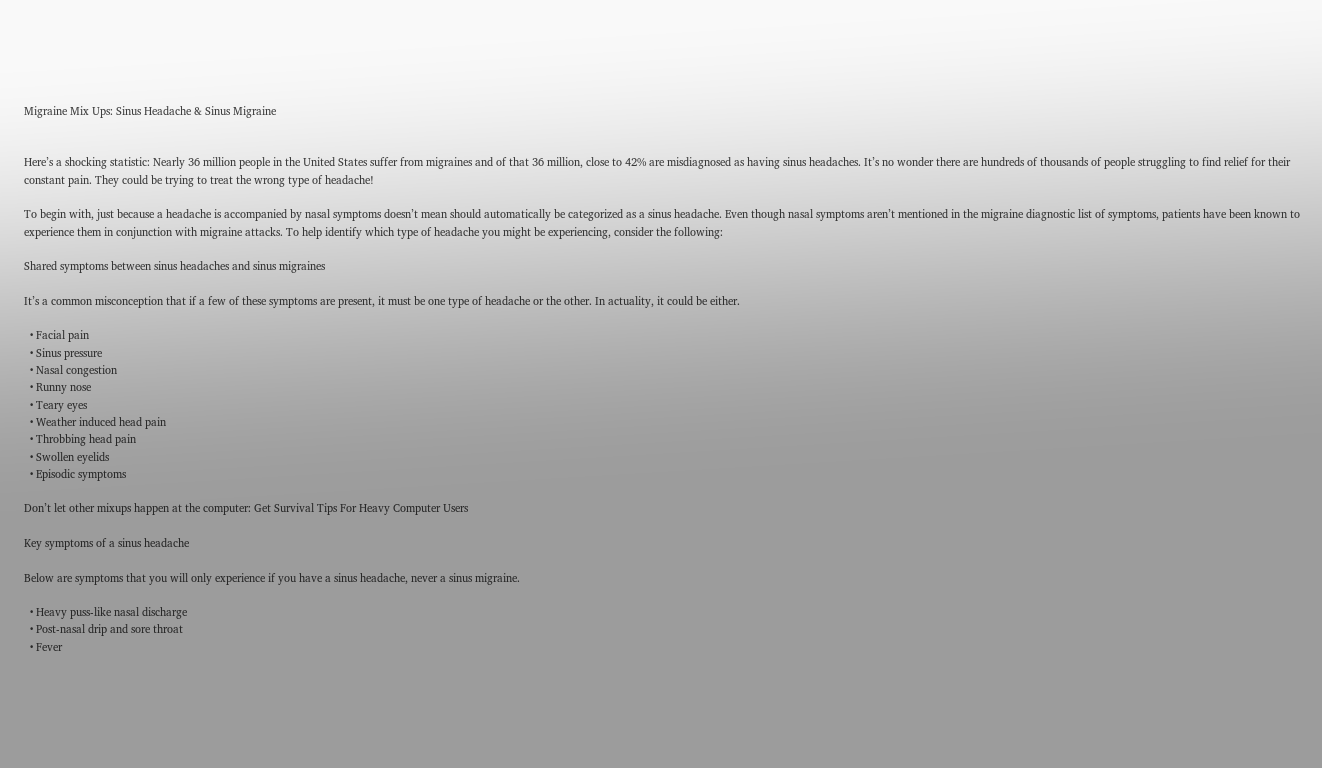Migraine Mix Ups: Sinus Headache & Sinus Migraine


Here’s a shocking statistic: Nearly 36 million people in the United States suffer from migraines and of that 36 million, close to 42% are misdiagnosed as having sinus headaches. It’s no wonder there are hundreds of thousands of people struggling to find relief for their constant pain. They could be trying to treat the wrong type of headache!

To begin with, just because a headache is accompanied by nasal symptoms doesn’t mean should automatically be categorized as a sinus headache. Even though nasal symptoms aren’t mentioned in the migraine diagnostic list of symptoms, patients have been known to experience them in conjunction with migraine attacks. To help identify which type of headache you might be experiencing, consider the following:

Shared symptoms between sinus headaches and sinus migraines

It’s a common misconception that if a few of these symptoms are present, it must be one type of headache or the other. In actuality, it could be either.

  • Facial pain
  • Sinus pressure
  • Nasal congestion
  • Runny nose
  • Teary eyes
  • Weather induced head pain
  • Throbbing head pain
  • Swollen eyelids
  • Episodic symptoms

Don’t let other mixups happen at the computer: Get Survival Tips For Heavy Computer Users

Key symptoms of a sinus headache

Below are symptoms that you will only experience if you have a sinus headache, never a sinus migraine.

  • Heavy puss-like nasal discharge
  • Post-nasal drip and sore throat
  • Fever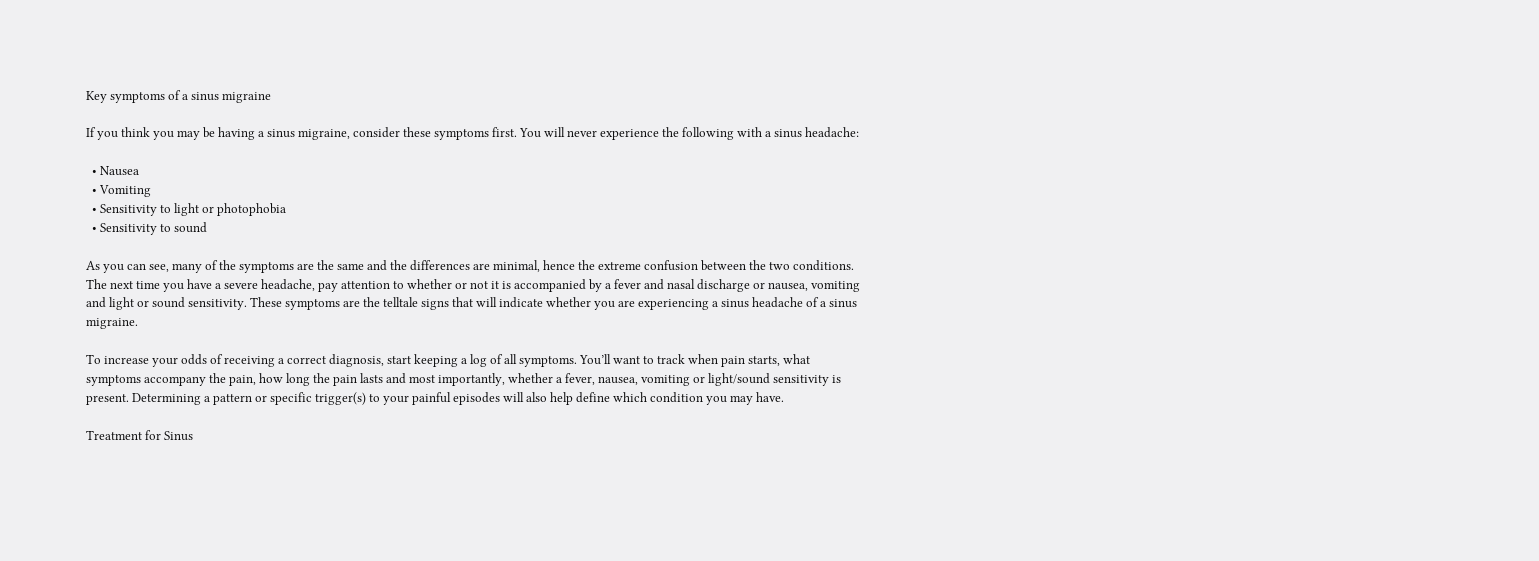Key symptoms of a sinus migraine

If you think you may be having a sinus migraine, consider these symptoms first. You will never experience the following with a sinus headache:

  • Nausea
  • Vomiting
  • Sensitivity to light or photophobia
  • Sensitivity to sound

As you can see, many of the symptoms are the same and the differences are minimal, hence the extreme confusion between the two conditions. The next time you have a severe headache, pay attention to whether or not it is accompanied by a fever and nasal discharge or nausea, vomiting and light or sound sensitivity. These symptoms are the telltale signs that will indicate whether you are experiencing a sinus headache of a sinus migraine.

To increase your odds of receiving a correct diagnosis, start keeping a log of all symptoms. You’ll want to track when pain starts, what symptoms accompany the pain, how long the pain lasts and most importantly, whether a fever, nausea, vomiting or light/sound sensitivity is present. Determining a pattern or specific trigger(s) to your painful episodes will also help define which condition you may have.

Treatment for Sinus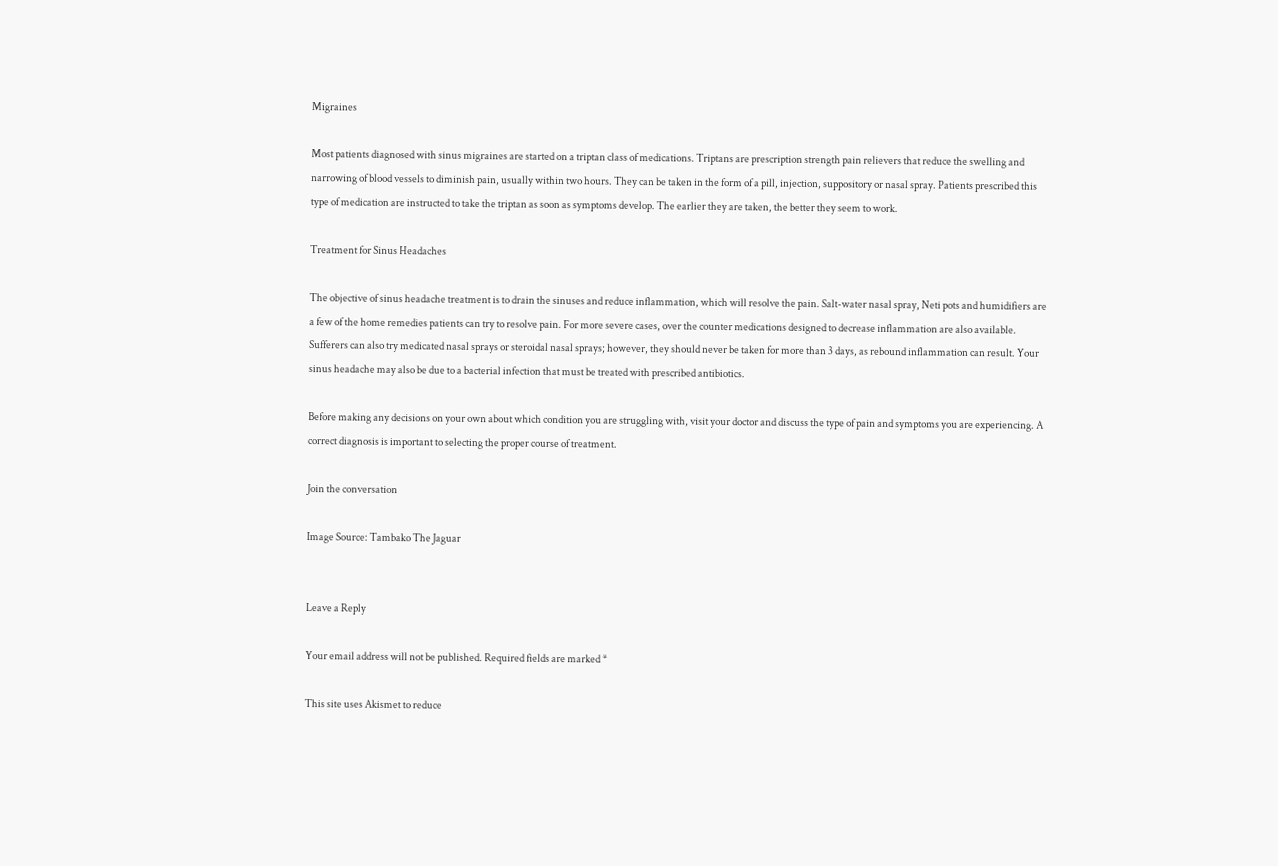Migraines

Most patients diagnosed with sinus migraines are started on a triptan class of medications. Triptans are prescription strength pain relievers that reduce the swelling and narrowing of blood vessels to diminish pain, usually within two hours. They can be taken in the form of a pill, injection, suppository or nasal spray. Patients prescribed this type of medication are instructed to take the triptan as soon as symptoms develop. The earlier they are taken, the better they seem to work.

Treatment for Sinus Headaches

The objective of sinus headache treatment is to drain the sinuses and reduce inflammation, which will resolve the pain. Salt-water nasal spray, Neti pots and humidifiers are a few of the home remedies patients can try to resolve pain. For more severe cases, over the counter medications designed to decrease inflammation are also available. Sufferers can also try medicated nasal sprays or steroidal nasal sprays; however, they should never be taken for more than 3 days, as rebound inflammation can result. Your sinus headache may also be due to a bacterial infection that must be treated with prescribed antibiotics.

Before making any decisions on your own about which condition you are struggling with, visit your doctor and discuss the type of pain and symptoms you are experiencing. A correct diagnosis is important to selecting the proper course of treatment.

Join the conversation

Image Source: Tambako The Jaguar


Leave a Reply

Your email address will not be published. Required fields are marked *

This site uses Akismet to reduce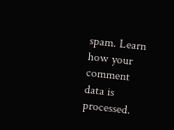spam. Learn how your comment data is processed.